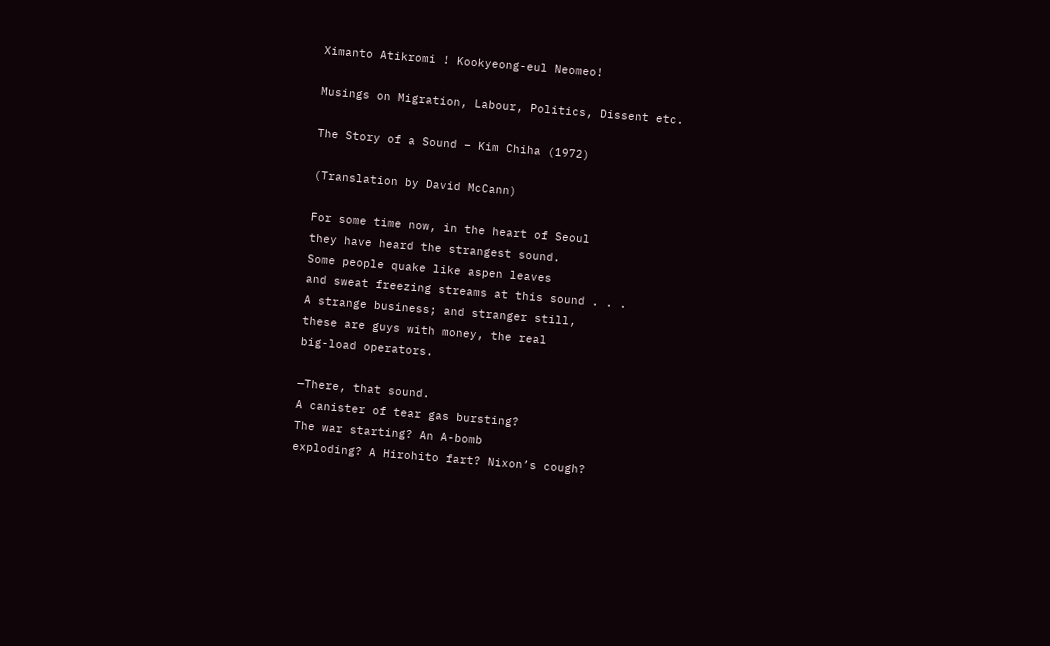Ximanto Atikromi ! Kookyeong-eul Neomeo!

Musings on Migration, Labour, Politics, Dissent etc.

The Story of a Sound – Kim Chiha (1972)

(Translation by David McCann)

For some time now, in the heart of Seoul
they have heard the strangest sound.
Some people quake like aspen leaves
and sweat freezing streams at this sound . . .
A strange business; and stranger still,
these are guys with money, the real
big-load operators.

—There, that sound.
A canister of tear gas bursting?
The war starting? An A-bomb
exploding? A Hirohito fart? Nixon’s cough?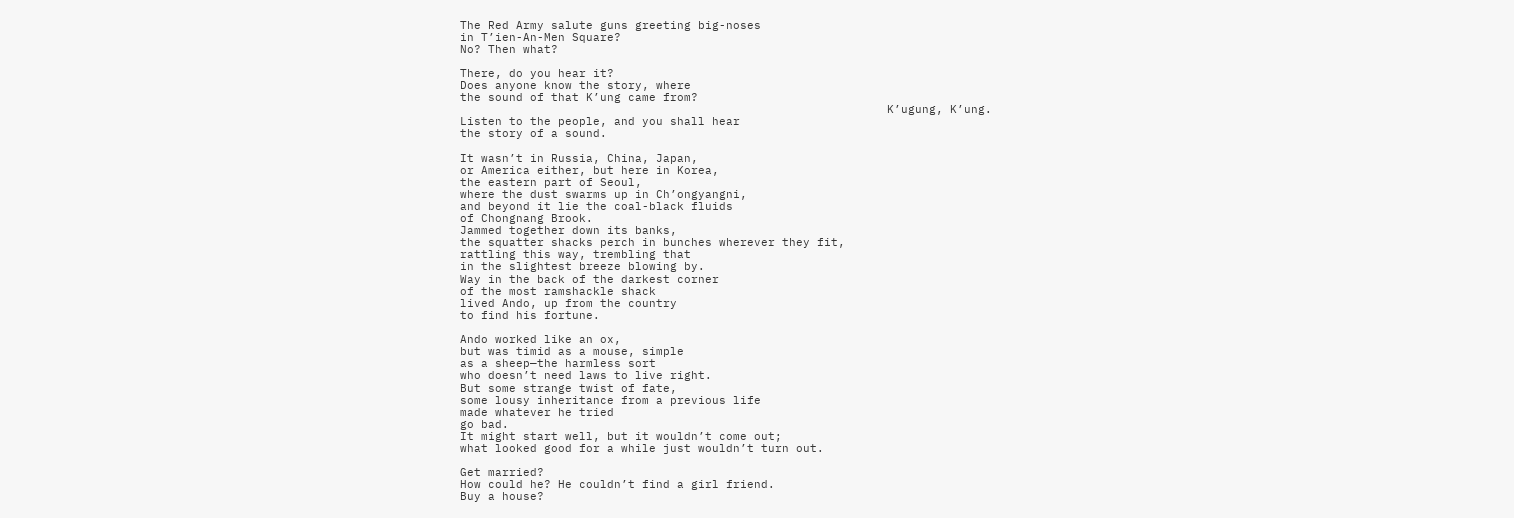The Red Army salute guns greeting big-noses
in T’ien-An-Men Square?
No? Then what?

There, do you hear it?
Does anyone know the story, where
the sound of that K’ung came from?
                                                             K’ugung, K’ung.
Listen to the people, and you shall hear
the story of a sound.

It wasn’t in Russia, China, Japan,
or America either, but here in Korea,
the eastern part of Seoul,
where the dust swarms up in Ch’ongyangni,
and beyond it lie the coal-black fluids
of Chongnang Brook.
Jammed together down its banks,
the squatter shacks perch in bunches wherever they fit,
rattling this way, trembling that
in the slightest breeze blowing by.
Way in the back of the darkest corner
of the most ramshackle shack
lived Ando, up from the country
to find his fortune.

Ando worked like an ox,
but was timid as a mouse, simple
as a sheep—the harmless sort
who doesn’t need laws to live right.
But some strange twist of fate,
some lousy inheritance from a previous life
made whatever he tried
go bad.
It might start well, but it wouldn’t come out;
what looked good for a while just wouldn’t turn out.

Get married?
How could he? He couldn’t find a girl friend.
Buy a house?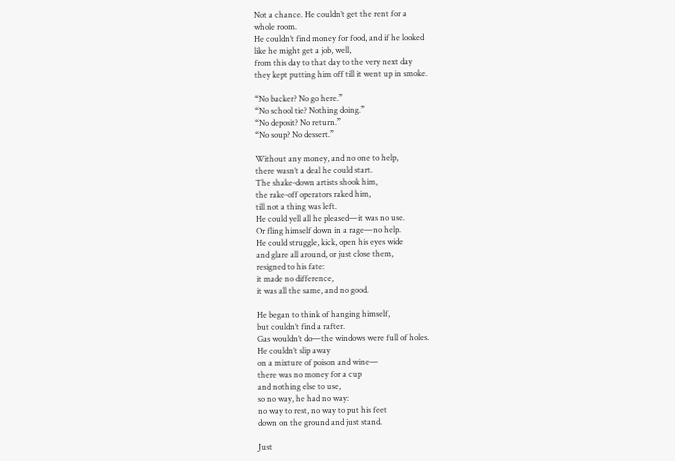Not a chance. He couldn’t get the rent for a
whole room.
He couldn’t find money for food, and if he looked
like he might get a job, well,
from this day to that day to the very next day
they kept putting him off till it went up in smoke.

“No backer? No go here.”
“No school tie? Nothing doing.”
“No deposit? No return.”
“No soup? No dessert.”

Without any money, and no one to help,
there wasn’t a deal he could start.
The shake-down artists shook him,
the rake-off operators raked him,
till not a thing was left.
He could yell all he pleased—it was no use.
Or fling himself down in a rage—no help.
He could struggle, kick, open his eyes wide
and glare all around, or just close them,
resigned to his fate:
it made no difference,
it was all the same, and no good.

He began to think of hanging himself,
but couldn’t find a rafter.
Gas wouldn’t do—the windows were full of holes.
He couldn’t slip away
on a mixture of poison and wine—
there was no money for a cup
and nothing else to use,
so no way, he had no way:
no way to rest, no way to put his feet
down on the ground and just stand.

Just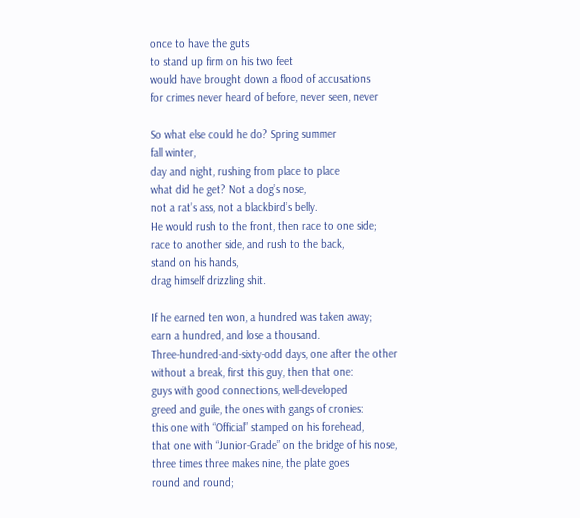once to have the guts
to stand up firm on his two feet
would have brought down a flood of accusations
for crimes never heard of before, never seen, never

So what else could he do? Spring summer
fall winter,
day and night, rushing from place to place
what did he get? Not a dog’s nose,
not a rat’s ass, not a blackbird’s belly.
He would rush to the front, then race to one side;
race to another side, and rush to the back,
stand on his hands,
drag himself drizzling shit.

If he earned ten won, a hundred was taken away;
earn a hundred, and lose a thousand.
Three-hundred-and-sixty-odd days, one after the other
without a break, first this guy, then that one:
guys with good connections, well-developed
greed and guile, the ones with gangs of cronies:
this one with “Official” stamped on his forehead,
that one with “Junior-Grade” on the bridge of his nose,
three times three makes nine, the plate goes
round and round;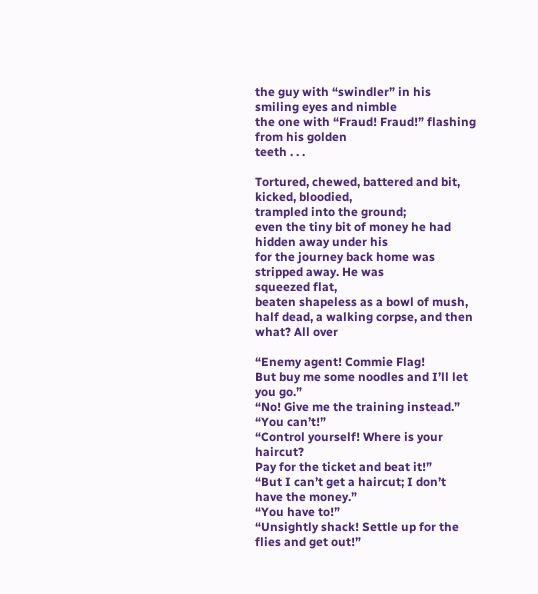the guy with “swindler” in his smiling eyes and nimble
the one with “Fraud! Fraud!” flashing from his golden
teeth . . .

Tortured, chewed, battered and bit, kicked, bloodied,
trampled into the ground;
even the tiny bit of money he had hidden away under his
for the journey back home was stripped away. He was
squeezed flat,
beaten shapeless as a bowl of mush,
half dead, a walking corpse, and then what? All over

“Enemy agent! Commie Flag!
But buy me some noodles and I’ll let you go.”
“No! Give me the training instead.”
“You can’t!”
“Control yourself! Where is your haircut?
Pay for the ticket and beat it!”
“But I can’t get a haircut; I don’t have the money.”
“You have to!”
“Unsightly shack! Settle up for the flies and get out!”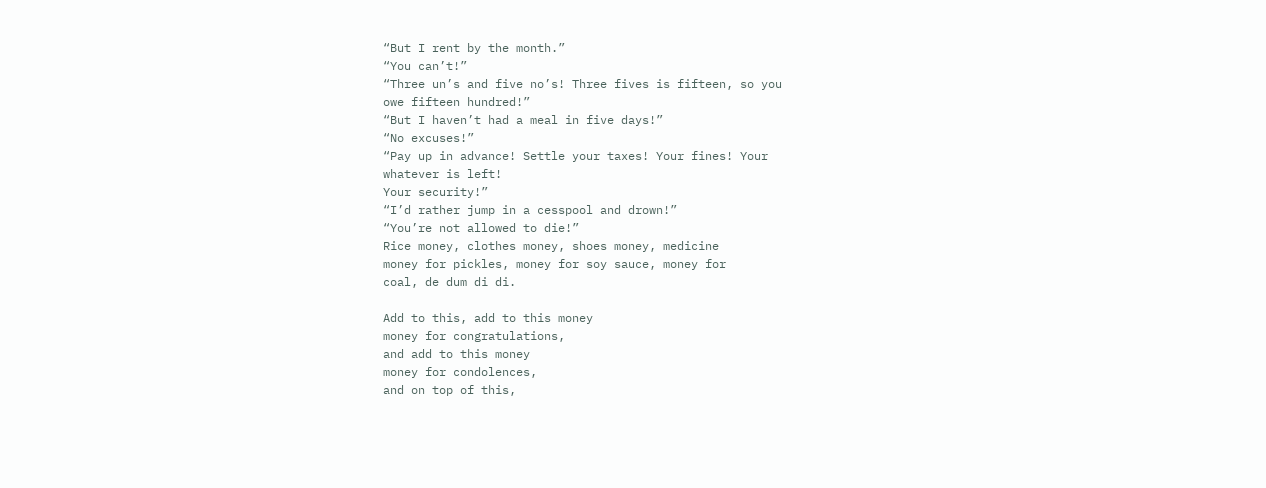“But I rent by the month.”
“You can’t!”
“Three un’s and five no’s! Three fives is fifteen, so you
owe fifteen hundred!”
“But I haven’t had a meal in five days!”
“No excuses!”
“Pay up in advance! Settle your taxes! Your fines! Your
whatever is left!
Your security!”
“I’d rather jump in a cesspool and drown!”
“You’re not allowed to die!”
Rice money, clothes money, shoes money, medicine
money for pickles, money for soy sauce, money for
coal, de dum di di.

Add to this, add to this money
money for congratulations,
and add to this money
money for condolences,
and on top of this,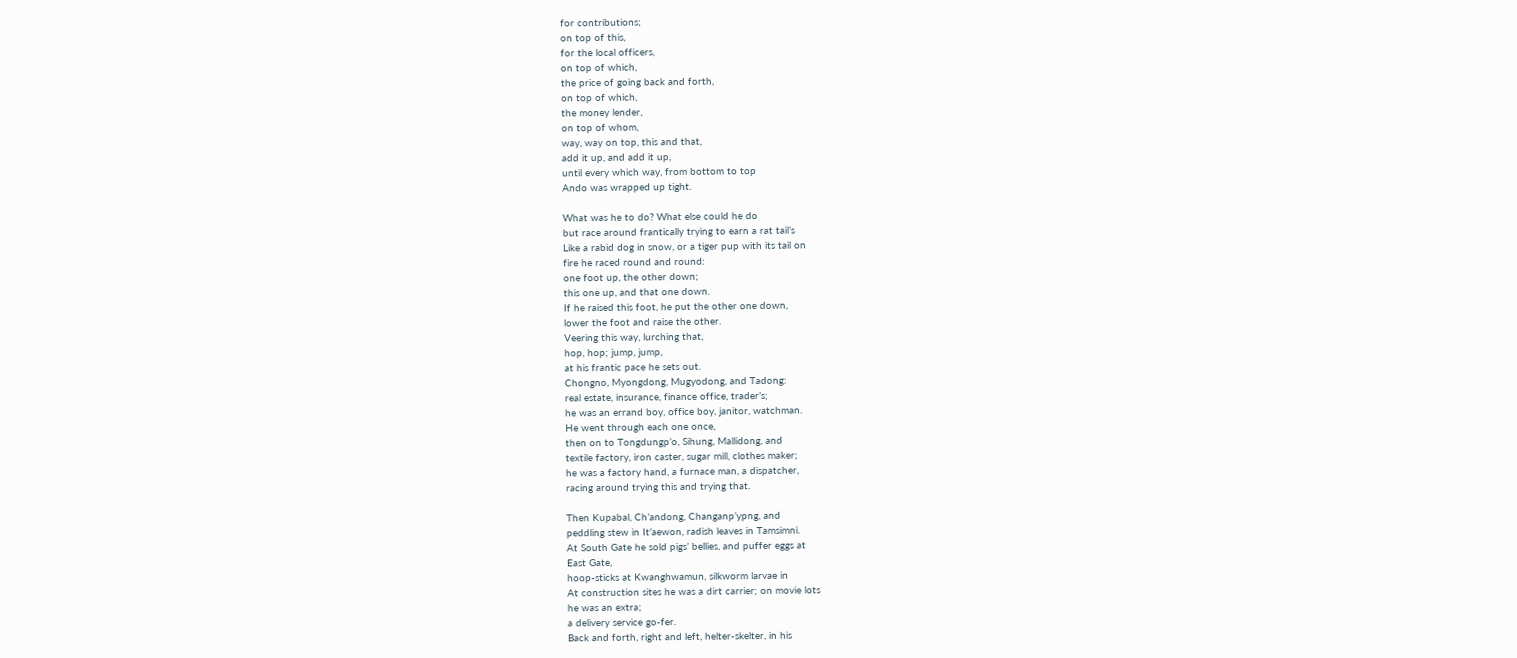for contributions;
on top of this,
for the local officers,
on top of which,
the price of going back and forth,
on top of which,
the money lender,
on top of whom,
way, way on top, this and that,
add it up, and add it up,
until every which way, from bottom to top
Ando was wrapped up tight.

What was he to do? What else could he do
but race around frantically trying to earn a rat tail’s
Like a rabid dog in snow, or a tiger pup with its tail on
fire he raced round and round:
one foot up, the other down;
this one up, and that one down.
If he raised this foot, he put the other one down,
lower the foot and raise the other.
Veering this way, lurching that,
hop, hop; jump, jump,
at his frantic pace he sets out.
Chongno, Myongdong, Mugyodong, and Tadong:
real estate, insurance, finance office, trader’s;
he was an errand boy, office boy, janitor, watchman.
He went through each one once,
then on to Tongdungp’o, Sihung, Mallidong, and
textile factory, iron caster, sugar mill, clothes maker;
he was a factory hand, a furnace man, a dispatcher,
racing around trying this and trying that.

Then Kupabal, Ch’andong, Changanp’ypng, and
peddling stew in It’aewon, radish leaves in Tamsimni.
At South Gate he sold pigs’ bellies, and puffer eggs at
East Gate,
hoop-sticks at Kwanghwamun, silkworm larvae in
At construction sites he was a dirt carrier; on movie lots
he was an extra;
a delivery service go-fer.
Back and forth, right and left, helter-skelter, in his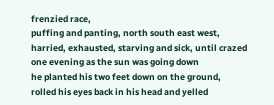frenzied race,
puffing and panting, north south east west,
harried, exhausted, starving and sick, until crazed
one evening as the sun was going down
he planted his two feet down on the ground,
rolled his eyes back in his head and yelled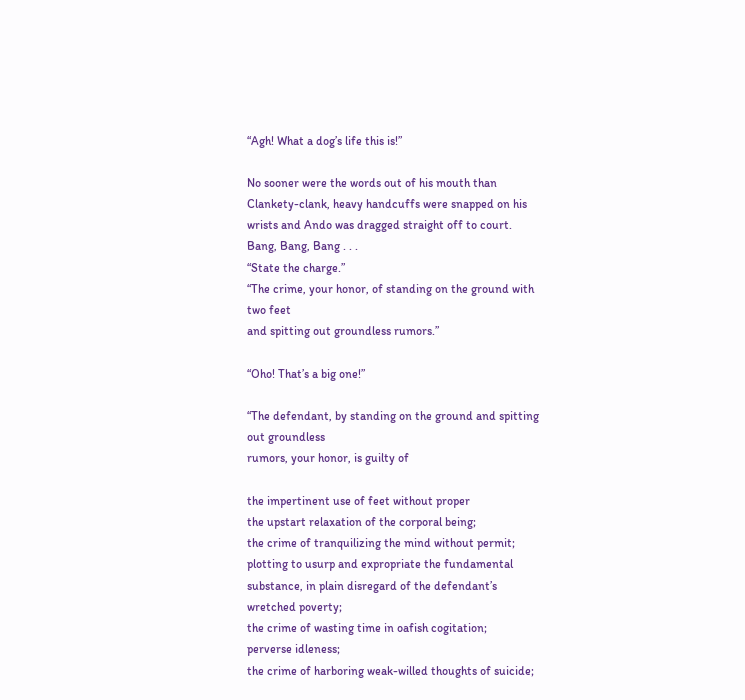“Agh! What a dog’s life this is!”

No sooner were the words out of his mouth than
Clankety-clank, heavy handcuffs were snapped on his
wrists and Ando was dragged straight off to court.
Bang, Bang, Bang . . .
“State the charge.”
“The crime, your honor, of standing on the ground with
two feet
and spitting out groundless rumors.”

“Oho! That’s a big one!”

“The defendant, by standing on the ground and spitting
out groundless
rumors, your honor, is guilty of

the impertinent use of feet without proper
the upstart relaxation of the corporal being;
the crime of tranquilizing the mind without permit;
plotting to usurp and expropriate the fundamental
substance, in plain disregard of the defendant’s
wretched poverty;
the crime of wasting time in oafish cogitation;
perverse idleness;
the crime of harboring weak-willed thoughts of suicide;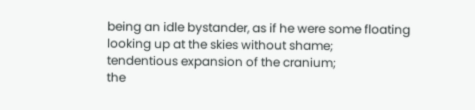being an idle bystander, as if he were some floating
looking up at the skies without shame;
tendentious expansion of the cranium;
the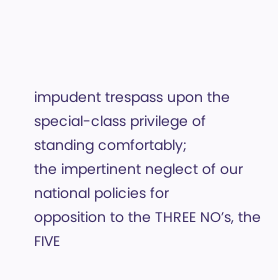impudent trespass upon the special-class privilege of
standing comfortably;
the impertinent neglect of our national policies for
opposition to the THREE NO’s, the FIVE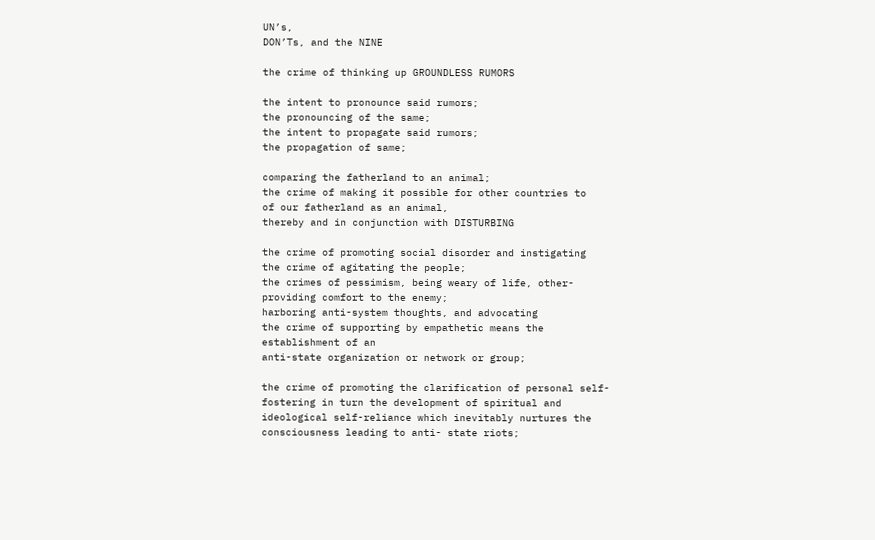UN’s,
DON’Ts, and the NINE

the crime of thinking up GROUNDLESS RUMORS

the intent to pronounce said rumors;
the pronouncing of the same;
the intent to propagate said rumors;
the propagation of same;

comparing the fatherland to an animal;
the crime of making it possible for other countries to
of our fatherland as an animal,
thereby and in conjunction with DISTURBING

the crime of promoting social disorder and instigating
the crime of agitating the people;
the crimes of pessimism, being weary of life, other-
providing comfort to the enemy;
harboring anti-system thoughts, and advocating
the crime of supporting by empathetic means the
establishment of an
anti-state organization or network or group;

the crime of promoting the clarification of personal self-
fostering in turn the development of spiritual and
ideological self-reliance which inevitably nurtures the
consciousness leading to anti- state riots;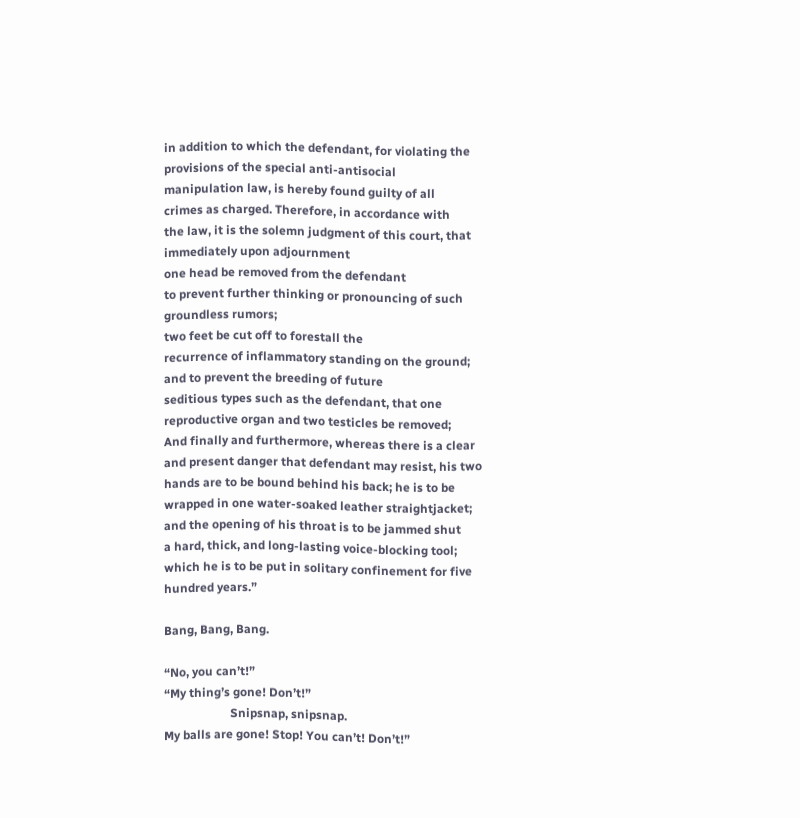in addition to which the defendant, for violating the
provisions of the special anti-antisocial
manipulation law, is hereby found guilty of all
crimes as charged. Therefore, in accordance with
the law, it is the solemn judgment of this court, that
immediately upon adjournment
one head be removed from the defendant
to prevent further thinking or pronouncing of such
groundless rumors;
two feet be cut off to forestall the
recurrence of inflammatory standing on the ground;
and to prevent the breeding of future
seditious types such as the defendant, that one
reproductive organ and two testicles be removed;
And finally and furthermore, whereas there is a clear
and present danger that defendant may resist, his two
hands are to be bound behind his back; he is to be
wrapped in one water-soaked leather straightjacket;
and the opening of his throat is to be jammed shut
a hard, thick, and long-lasting voice-blocking tool;
which he is to be put in solitary confinement for five
hundred years.”

Bang, Bang, Bang.

“No, you can’t!”
“My thing’s gone! Don’t!”
                      Snipsnap, snipsnap.
My balls are gone! Stop! You can’t! Don’t!”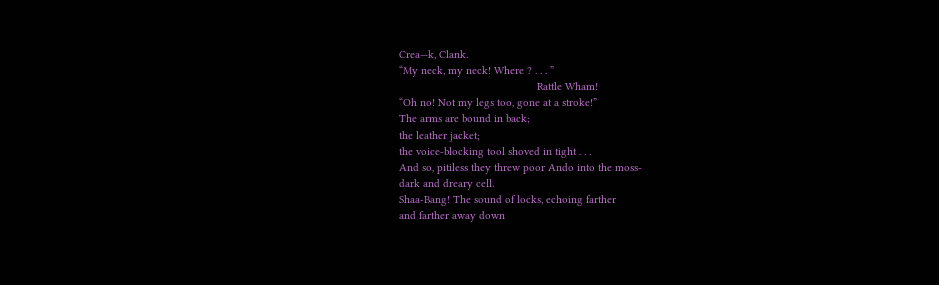Crea—k, Clank.
“My neck, my neck! Where ? . . . ”
                                              Rattle Wham!
“Oh no! Not my legs too, gone at a stroke!”
The arms are bound in back;
the leather jacket;
the voice-blocking tool shoved in tight . . .
And so, pitiless they threw poor Ando into the moss-
dark and dreary cell.
Shaa-Bang! The sound of locks, echoing farther
and farther away down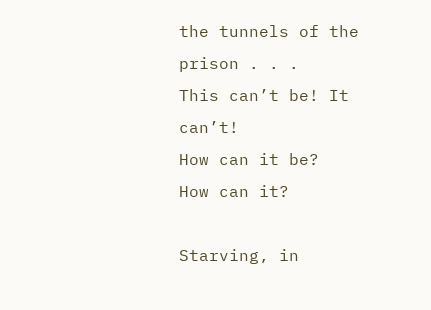the tunnels of the prison . . .
This can’t be! It can’t!
How can it be?
How can it?

Starving, in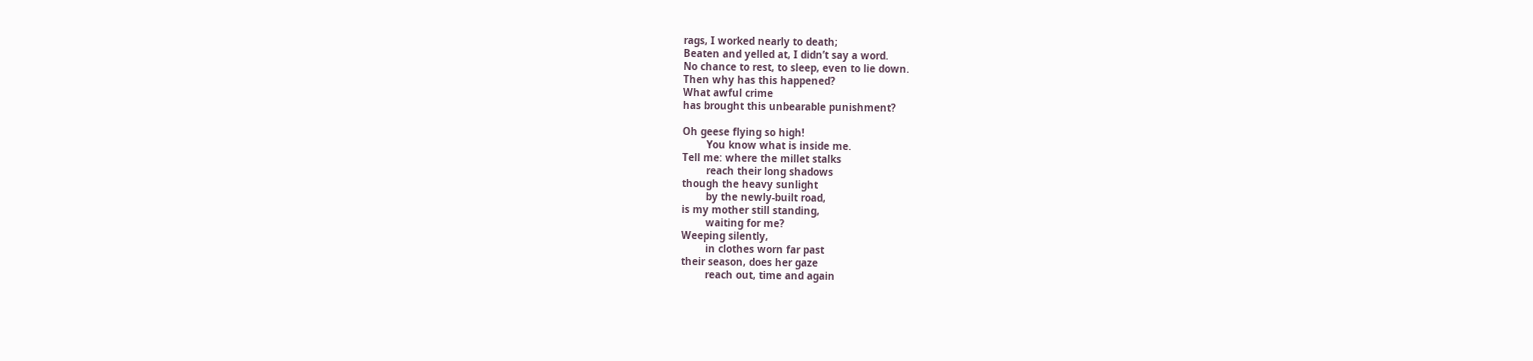rags, I worked nearly to death;
Beaten and yelled at, I didn’t say a word.
No chance to rest, to sleep, even to lie down.
Then why has this happened?
What awful crime
has brought this unbearable punishment?

Oh geese flying so high!
        You know what is inside me.
Tell me: where the millet stalks
        reach their long shadows
though the heavy sunlight
        by the newly-built road,
is my mother still standing,
        waiting for me?
Weeping silently,
        in clothes worn far past
their season, does her gaze
        reach out, time and again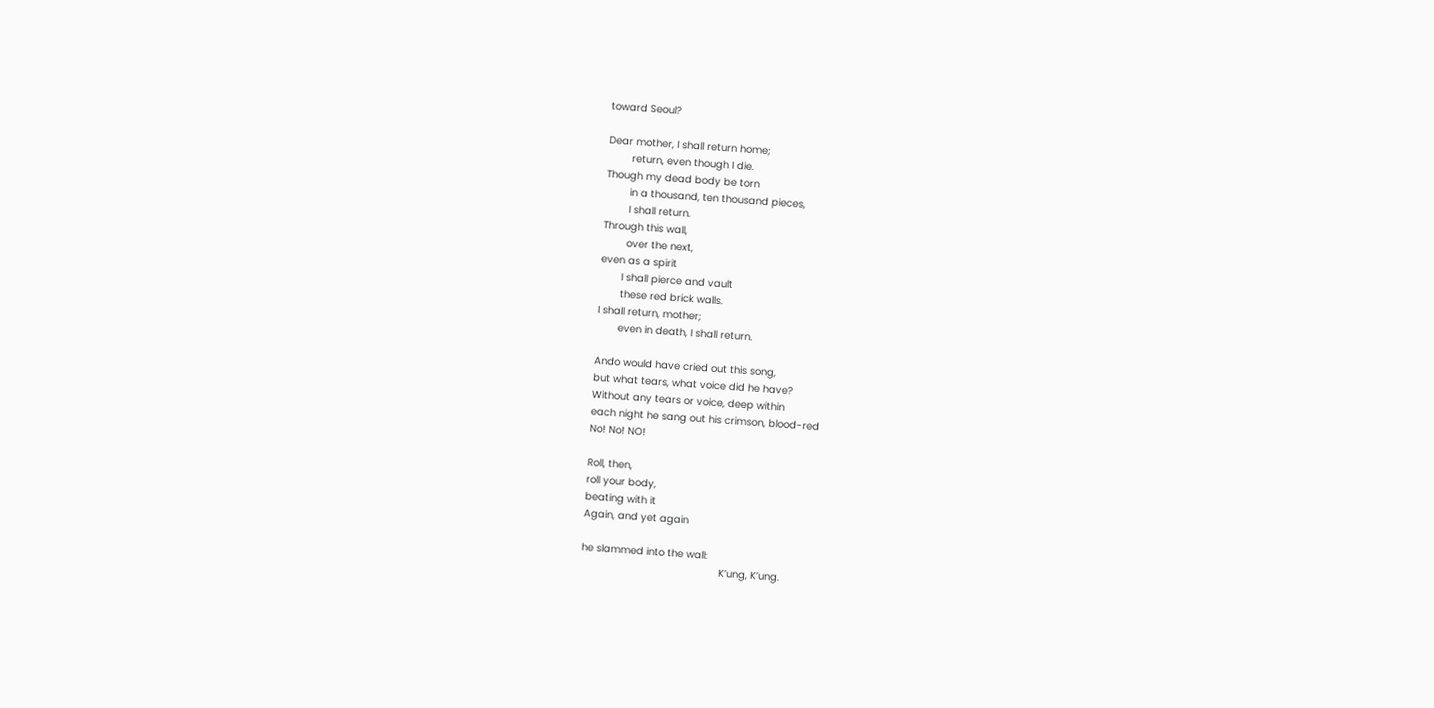toward Seoul?

Dear mother, I shall return home;
        return, even though I die.
Though my dead body be torn
        in a thousand, ten thousand pieces,
        I shall return.
Through this wall,
        over the next,
even as a spirit
       I shall pierce and vault
       these red brick walls.
I shall return, mother;
       even in death, I shall return.

Ando would have cried out this song,
but what tears, what voice did he have?
Without any tears or voice, deep within
each night he sang out his crimson, blood-red
No! No! NO!

Roll, then,
roll your body,
beating with it
Again, and yet again

he slammed into the wall:
                                              K’ung, K’ung.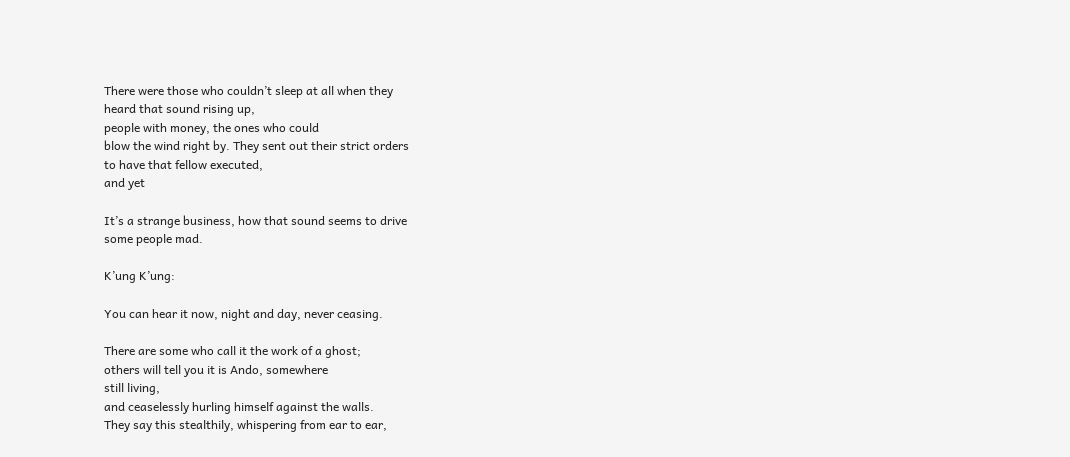There were those who couldn’t sleep at all when they
heard that sound rising up,
people with money, the ones who could
blow the wind right by. They sent out their strict orders
to have that fellow executed,
and yet

It’s a strange business, how that sound seems to drive
some people mad.

K’ung K’ung:

You can hear it now, night and day, never ceasing.

There are some who call it the work of a ghost;
others will tell you it is Ando, somewhere
still living,
and ceaselessly hurling himself against the walls.
They say this stealthily, whispering from ear to ear,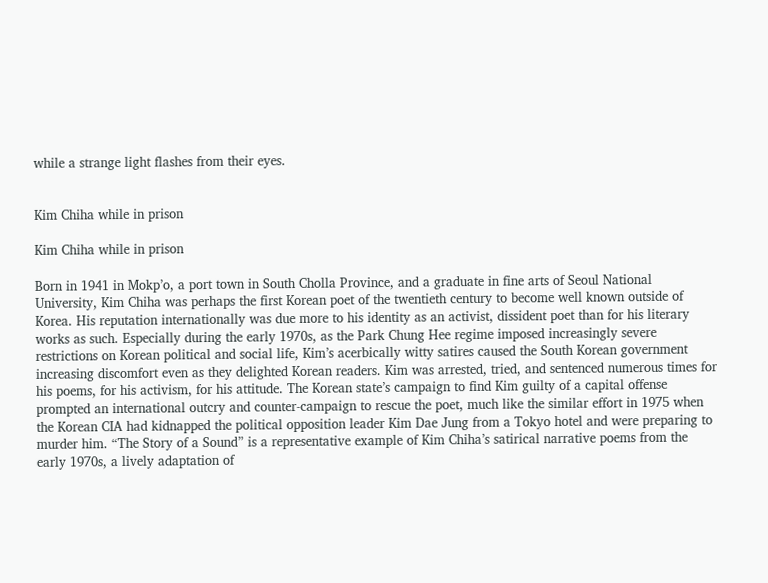while a strange light flashes from their eyes.


Kim Chiha while in prison

Kim Chiha while in prison

Born in 1941 in Mokp’o, a port town in South Cholla Province, and a graduate in fine arts of Seoul National University, Kim Chiha was perhaps the first Korean poet of the twentieth century to become well known outside of Korea. His reputation internationally was due more to his identity as an activist, dissident poet than for his literary works as such. Especially during the early 1970s, as the Park Chung Hee regime imposed increasingly severe restrictions on Korean political and social life, Kim’s acerbically witty satires caused the South Korean government increasing discomfort even as they delighted Korean readers. Kim was arrested, tried, and sentenced numerous times for his poems, for his activism, for his attitude. The Korean state’s campaign to find Kim guilty of a capital offense prompted an international outcry and counter-campaign to rescue the poet, much like the similar effort in 1975 when the Korean CIA had kidnapped the political opposition leader Kim Dae Jung from a Tokyo hotel and were preparing to murder him. “The Story of a Sound” is a representative example of Kim Chiha’s satirical narrative poems from the early 1970s, a lively adaptation of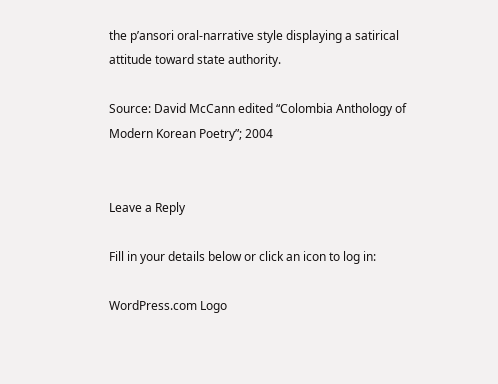the p’ansori oral-narrative style displaying a satirical attitude toward state authority.

Source: David McCann edited “Colombia Anthology of Modern Korean Poetry”; 2004


Leave a Reply

Fill in your details below or click an icon to log in:

WordPress.com Logo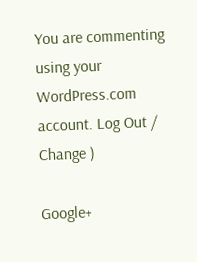You are commenting using your WordPress.com account. Log Out /  Change )

Google+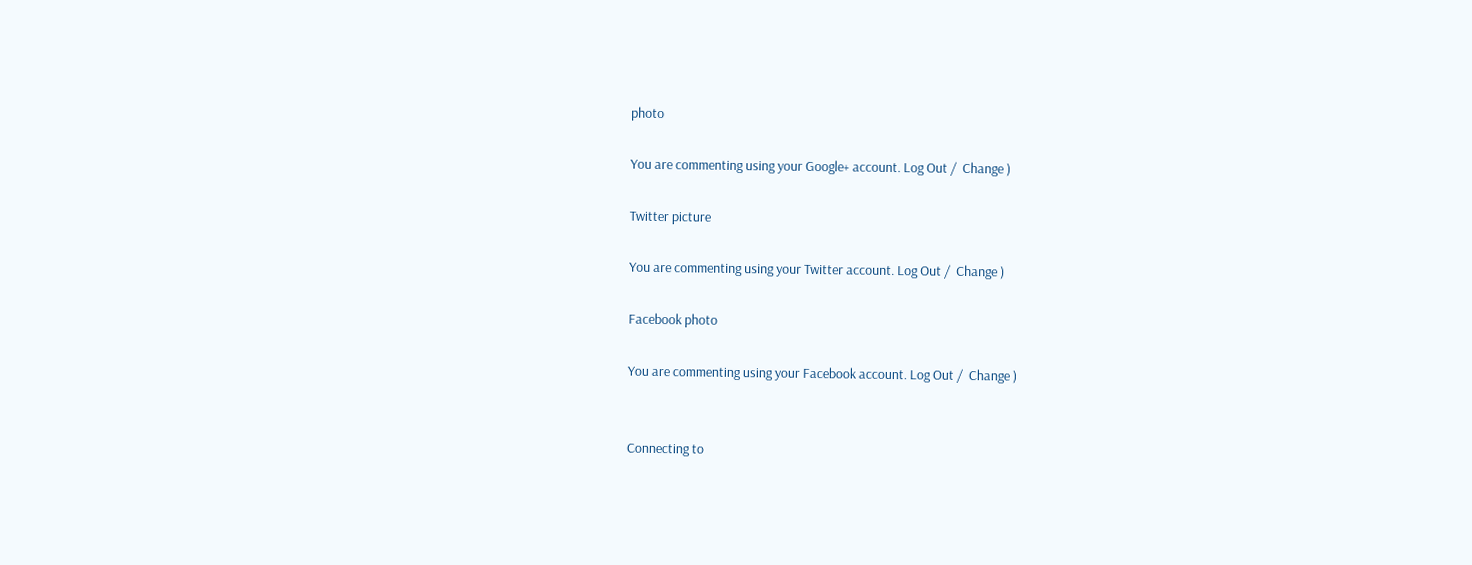photo

You are commenting using your Google+ account. Log Out /  Change )

Twitter picture

You are commenting using your Twitter account. Log Out /  Change )

Facebook photo

You are commenting using your Facebook account. Log Out /  Change )


Connecting to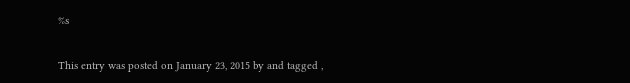%s


This entry was posted on January 23, 2015 by and tagged ,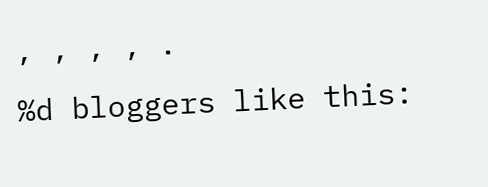, , , , .
%d bloggers like this: